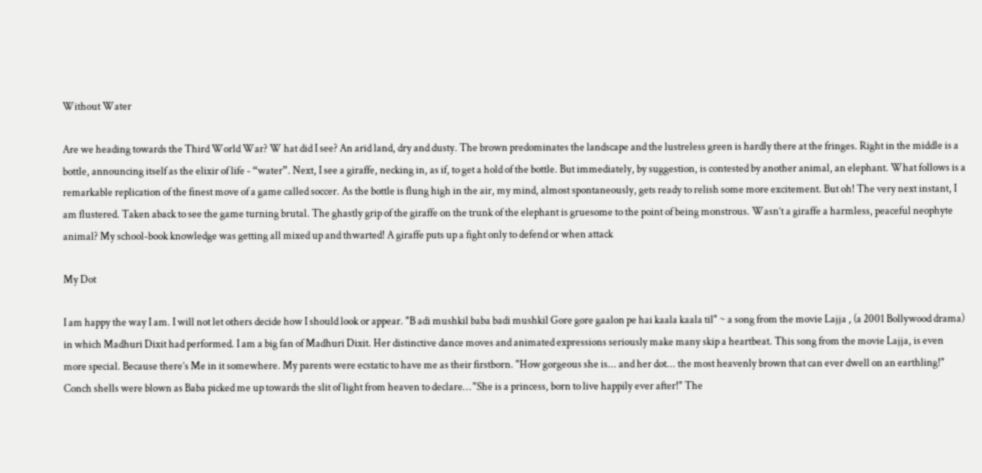Without Water

Are we heading towards the Third World War? W hat did I see? An arid land, dry and dusty. The brown predominates the landscape and the lustreless green is hardly there at the fringes. Right in the middle is a bottle, announcing itself as the elixir of life - “water”. Next, I see a giraffe, necking in, as if, to get a hold of the bottle. But immediately, by suggestion, is contested by another animal, an elephant. What follows is a remarkable replication of the finest move of a game called soccer. As the bottle is flung high in the air, my mind, almost spontaneously, gets ready to relish some more excitement. But oh! The very next instant, I am flustered. Taken aback to see the game turning brutal. The ghastly grip of the giraffe on the trunk of the elephant is gruesome to the point of being monstrous. Wasn’t a giraffe a harmless, peaceful neophyte animal? My school-book knowledge was getting all mixed up and thwarted! A giraffe puts up a fight only to defend or when attack

My Dot

I am happy the way I am. I will not let others decide how I should look or appear. "B adi mushkil baba badi mushkil Gore gore gaalon pe hai kaala kaala til" ~ a song from the movie Lajja , (a 2001 Bollywood drama) in which Madhuri Dixit had performed. I am a big fan of Madhuri Dixit. Her distinctive dance moves and animated expressions seriously make many skip a heartbeat. This song from the movie Lajja, is even more special. Because there’s Me in it somewhere. My parents were ecstatic to have me as their firstborn. "How gorgeous she is... and her dot... the most heavenly brown that can ever dwell on an earthling!" Conch shells were blown as Baba picked me up towards the slit of light from heaven to declare… "She is a princess, born to live happily ever after!" The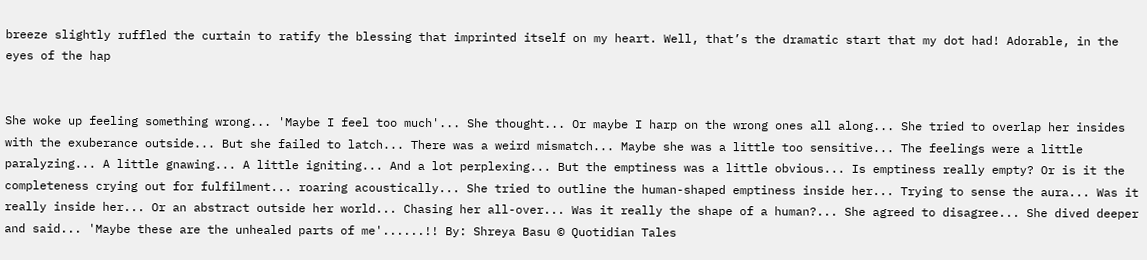breeze slightly ruffled the curtain to ratify the blessing that imprinted itself on my heart. Well, that’s the dramatic start that my dot had! Adorable, in the eyes of the hap


She woke up feeling something wrong... 'Maybe I feel too much'... She thought... Or maybe I harp on the wrong ones all along... She tried to overlap her insides with the exuberance outside... But she failed to latch... There was a weird mismatch... Maybe she was a little too sensitive... The feelings were a little paralyzing... A little gnawing... A little igniting... And a lot perplexing... But the emptiness was a little obvious... Is emptiness really empty? Or is it the completeness crying out for fulfilment... roaring acoustically... She tried to outline the human-shaped emptiness inside her... Trying to sense the aura... Was it really inside her... Or an abstract outside her world... Chasing her all-over... Was it really the shape of a human?... She agreed to disagree... She dived deeper and said... 'Maybe these are the unhealed parts of me'......!! By: Shreya Basu © Quotidian Tales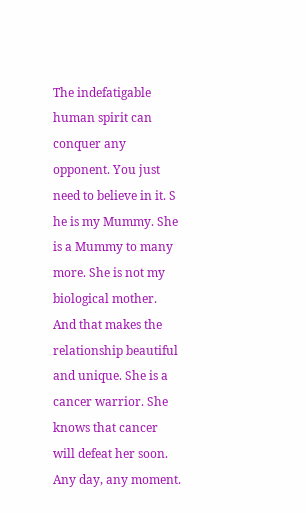The indefatigable human spirit can conquer any opponent. You just need to believe in it. S he is my Mummy. She is a Mummy to many more. She is not my biological mother. And that makes the relationship beautiful and unique. She is a cancer warrior. She knows that cancer will defeat her soon. Any day, any moment.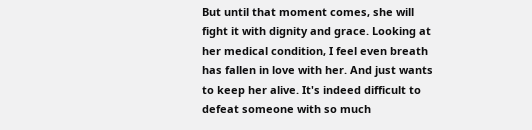But until that moment comes, she will fight it with dignity and grace. Looking at her medical condition, I feel even breath has fallen in love with her. And just wants to keep her alive. It's indeed difficult to defeat someone with so much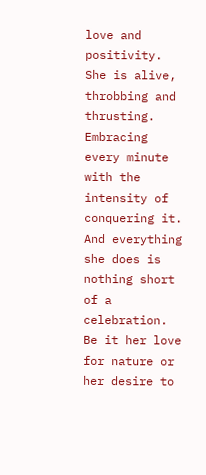love and positivity. She is alive, throbbing and thrusting. Embracing every minute with the intensity of conquering it. And everything she does is nothing short of a celebration. Be it her love for nature or her desire to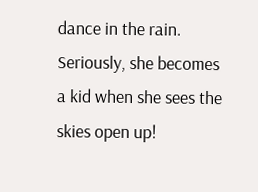dance in the rain. Seriously, she becomes a kid when she sees the skies open up!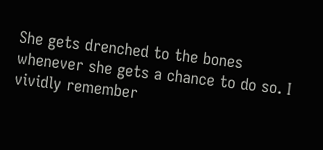She gets drenched to the bones whenever she gets a chance to do so. I vividly remember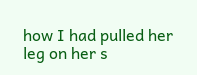how I had pulled her leg on her s